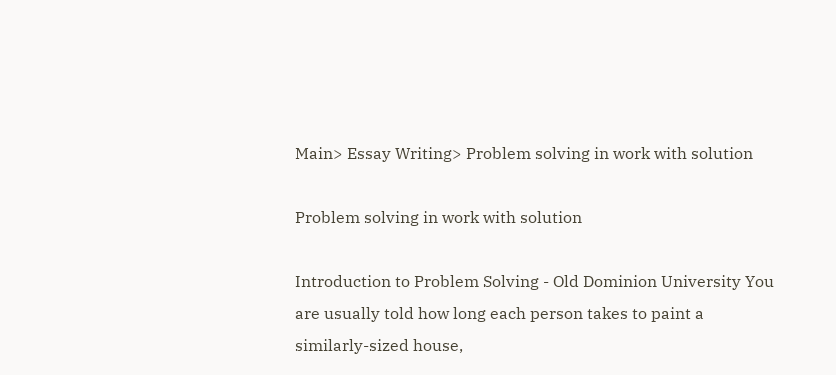Main> Essay Writing> Problem solving in work with solution

Problem solving in work with solution

Introduction to Problem Solving - Old Dominion University You are usually told how long each person takes to paint a similarly-sized house,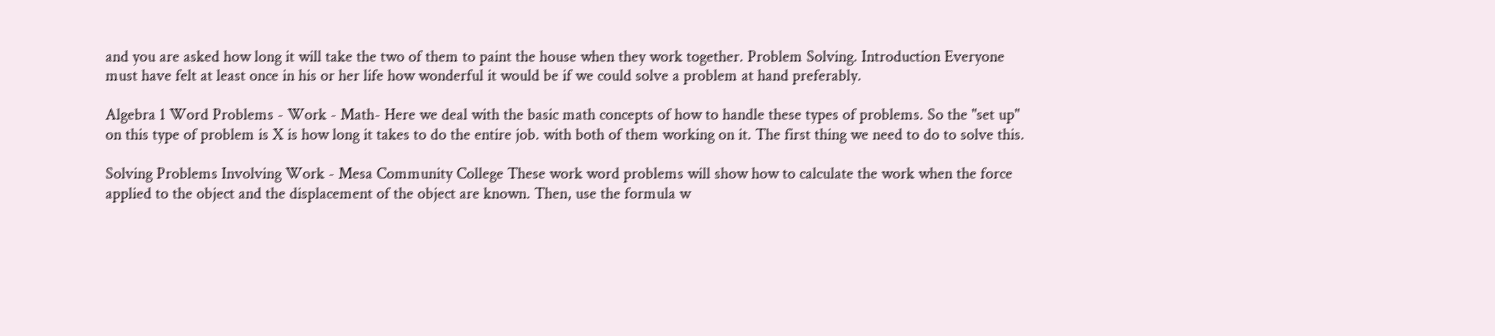and you are asked how long it will take the two of them to paint the house when they work together. Problem Solving. Introduction Everyone must have felt at least once in his or her life how wonderful it would be if we could solve a problem at hand preferably.

Algebra 1 Word Problems - Work - Math- Here we deal with the basic math concepts of how to handle these types of problems. So the "set up" on this type of problem is X is how long it takes to do the entire job. with both of them working on it. The first thing we need to do to solve this.

Solving Problems Involving Work - Mesa Community College These work word problems will show how to calculate the work when the force applied to the object and the displacement of the object are known. Then, use the formula w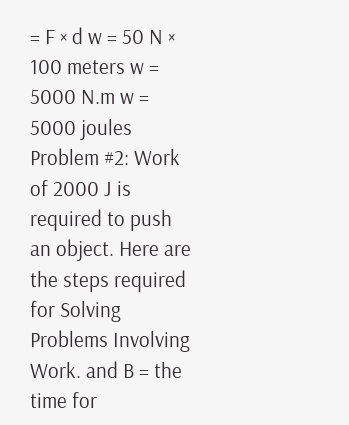= F × d w = 50 N × 100 meters w = 5000 N.m w = 5000 joules Problem #2: Work of 2000 J is required to push an object. Here are the steps required for Solving Problems Involving Work. and B = the time for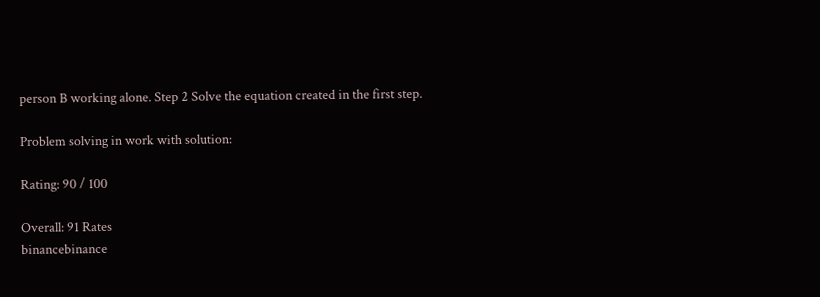person B working alone. Step 2 Solve the equation created in the first step.

Problem solving in work with solution:

Rating: 90 / 100

Overall: 91 Rates
binancebinance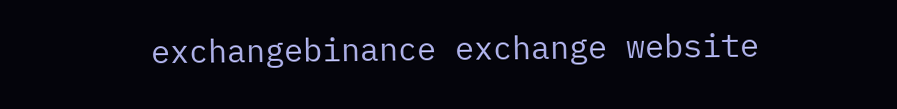exchangebinance exchange website